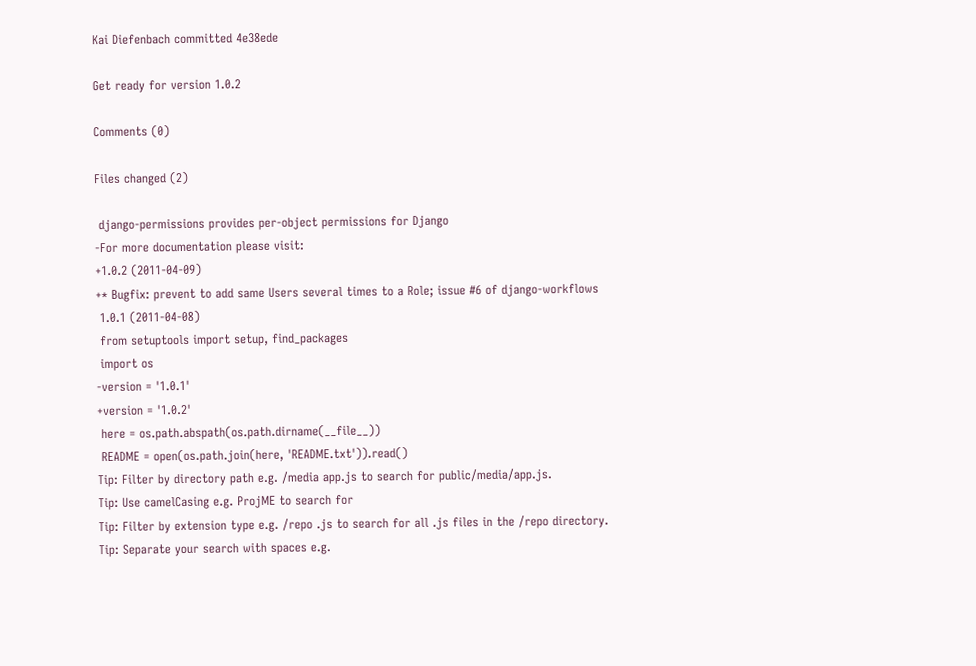Kai Diefenbach committed 4e38ede

Get ready for version 1.0.2

Comments (0)

Files changed (2)

 django-permissions provides per-object permissions for Django
-For more documentation please visit:
+1.0.2 (2011-04-09)
+* Bugfix: prevent to add same Users several times to a Role; issue #6 of django-workflows
 1.0.1 (2011-04-08)
 from setuptools import setup, find_packages
 import os
-version = '1.0.1'
+version = '1.0.2'
 here = os.path.abspath(os.path.dirname(__file__))
 README = open(os.path.join(here, 'README.txt')).read()
Tip: Filter by directory path e.g. /media app.js to search for public/media/app.js.
Tip: Use camelCasing e.g. ProjME to search for
Tip: Filter by extension type e.g. /repo .js to search for all .js files in the /repo directory.
Tip: Separate your search with spaces e.g.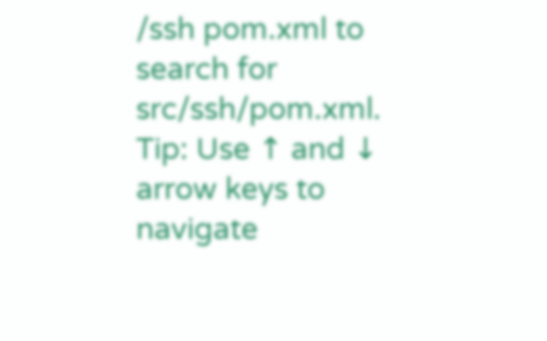/ssh pom.xml to search for src/ssh/pom.xml.
Tip: Use ↑ and ↓ arrow keys to navigate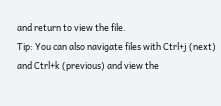and return to view the file.
Tip: You can also navigate files with Ctrl+j (next) and Ctrl+k (previous) and view the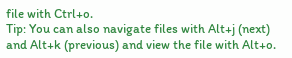file with Ctrl+o.
Tip: You can also navigate files with Alt+j (next) and Alt+k (previous) and view the file with Alt+o.